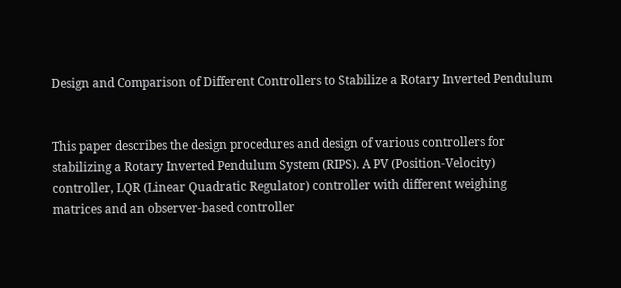Design and Comparison of Different Controllers to Stabilize a Rotary Inverted Pendulum


This paper describes the design procedures and design of various controllers for stabilizing a Rotary Inverted Pendulum System (RIPS). A PV (Position-Velocity) controller, LQR (Linear Quadratic Regulator) controller with different weighing matrices and an observer-based controller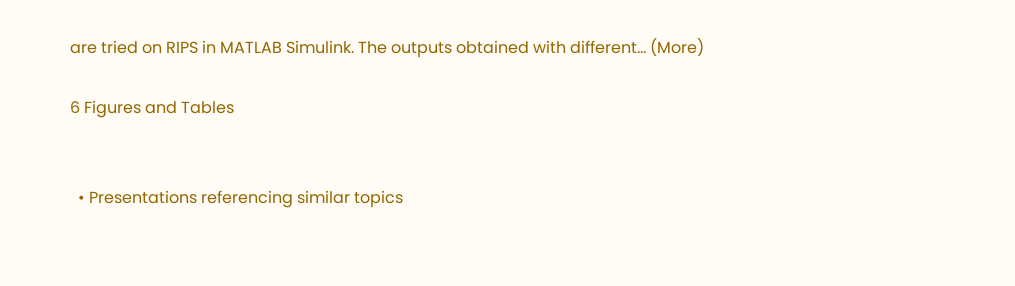are tried on RIPS in MATLAB Simulink. The outputs obtained with different… (More)

6 Figures and Tables


  • Presentations referencing similar topics